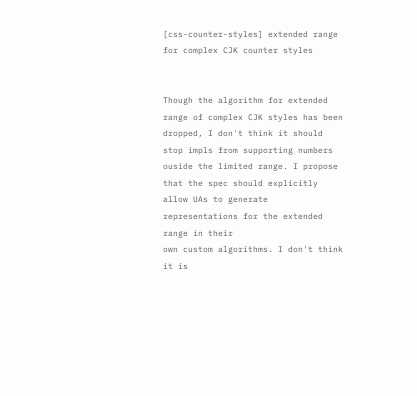[css-counter-styles] extended range for complex CJK counter styles


Though the algorithm for extended range of complex CJK styles has been
dropped, I don't think it should stop impls from supporting numbers
ouside the limited range. I propose that the spec should explicitly
allow UAs to generate representations for the extended range in their
own custom algorithms. I don't think it is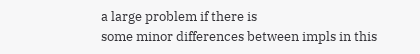a large problem if there is
some minor differences between impls in this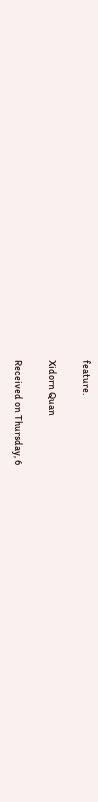feature.

Xidorn Quan

Received on Thursday, 6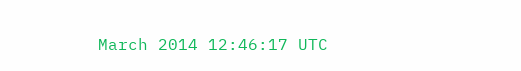March 2014 12:46:17 UTC